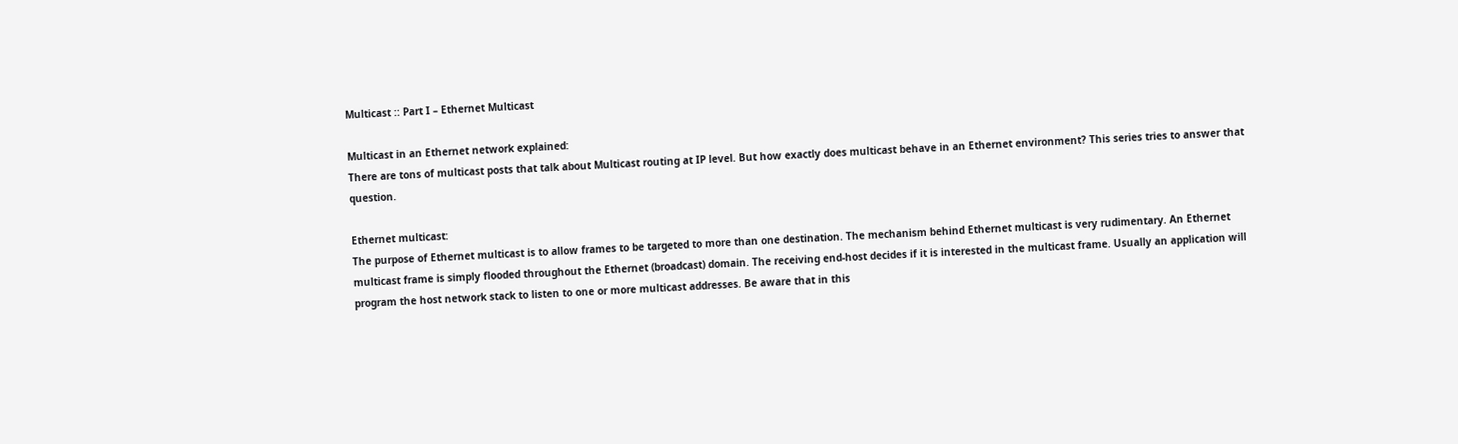Multicast :: Part I – Ethernet Multicast

Multicast in an Ethernet network explained:
There are tons of multicast posts that talk about Multicast routing at IP level. But how exactly does multicast behave in an Ethernet environment? This series tries to answer that question.

Ethernet multicast:
The purpose of Ethernet multicast is to allow frames to be targeted to more than one destination. The mechanism behind Ethernet multicast is very rudimentary. An Ethernet multicast frame is simply flooded throughout the Ethernet (broadcast) domain. The receiving end-host decides if it is interested in the multicast frame. Usually an application will program the host network stack to listen to one or more multicast addresses. Be aware that in this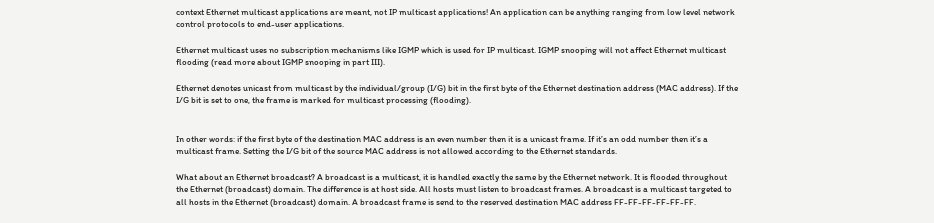context Ethernet multicast applications are meant, not IP multicast applications! An application can be anything ranging from low level network control protocols to end-user applications.

Ethernet multicast uses no subscription mechanisms like IGMP which is used for IP multicast. IGMP snooping will not affect Ethernet multicast flooding (read more about IGMP snooping in part III).

Ethernet denotes unicast from multicast by the individual/group (I/G) bit in the first byte of the Ethernet destination address (MAC address). If the I/G bit is set to one, the frame is marked for multicast processing (flooding).


In other words: if the first byte of the destination MAC address is an even number then it is a unicast frame. If it’s an odd number then it’s a multicast frame. Setting the I/G bit of the source MAC address is not allowed according to the Ethernet standards.

What about an Ethernet broadcast? A broadcast is a multicast, it is handled exactly the same by the Ethernet network. It is flooded throughout the Ethernet (broadcast) domain. The difference is at host side. All hosts must listen to broadcast frames. A broadcast is a multicast targeted to all hosts in the Ethernet (broadcast) domain. A broadcast frame is send to the reserved destination MAC address FF-FF-FF-FF-FF-FF.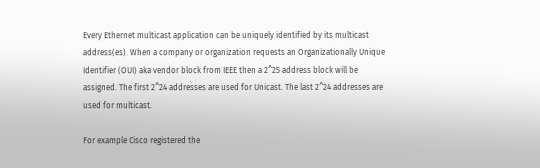Every Ethernet multicast application can be uniquely identified by its multicast address(es). When a company or organization requests an Organizationally Unique Identifier (OUI) aka vendor block from IEEE then a 2^25 address block will be assigned. The first 2^24 addresses are used for Unicast. The last 2^24 addresses are used for multicast.

For example Cisco registered the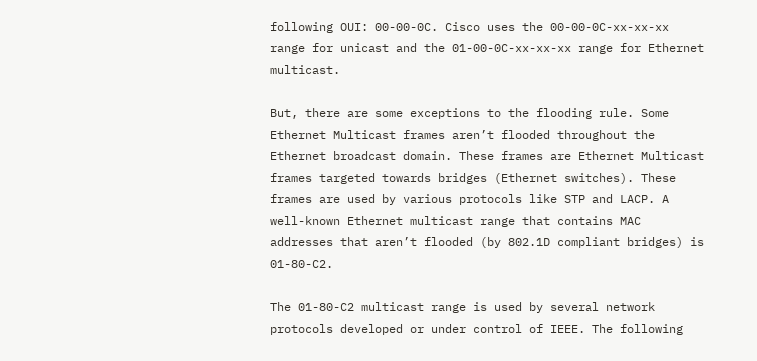following OUI: 00-00-0C. Cisco uses the 00-00-0C-xx-xx-xx range for unicast and the 01-00-0C-xx-xx-xx range for Ethernet multicast.

But, there are some exceptions to the flooding rule. Some Ethernet Multicast frames aren’t flooded throughout the Ethernet broadcast domain. These frames are Ethernet Multicast frames targeted towards bridges (Ethernet switches). These frames are used by various protocols like STP and LACP. A well-known Ethernet multicast range that contains MAC addresses that aren’t flooded (by 802.1D compliant bridges) is 01-80-C2.

The 01-80-C2 multicast range is used by several network protocols developed or under control of IEEE. The following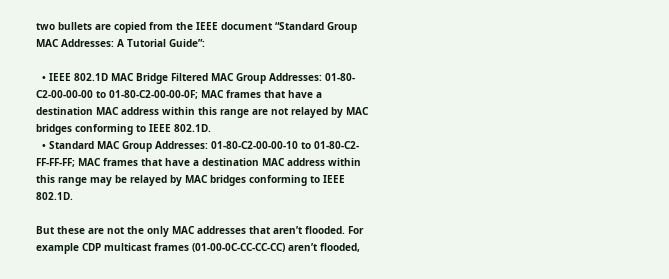two bullets are copied from the IEEE document “Standard Group MAC Addresses: A Tutorial Guide”:

  • IEEE 802.1D MAC Bridge Filtered MAC Group Addresses: 01-80-C2-00-00-00 to 01-80-C2-00-00-0F; MAC frames that have a destination MAC address within this range are not relayed by MAC bridges conforming to IEEE 802.1D.
  • Standard MAC Group Addresses: 01-80-C2-00-00-10 to 01-80-C2-FF-FF-FF; MAC frames that have a destination MAC address within this range may be relayed by MAC bridges conforming to IEEE 802.1D.

But these are not the only MAC addresses that aren’t flooded. For example CDP multicast frames (01-00-0C-CC-CC-CC) aren’t flooded,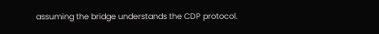assuming the bridge understands the CDP protocol.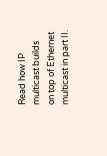Read how IP multicast builds on top of Ethernet multicast in part II.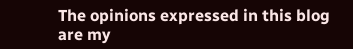The opinions expressed in this blog are my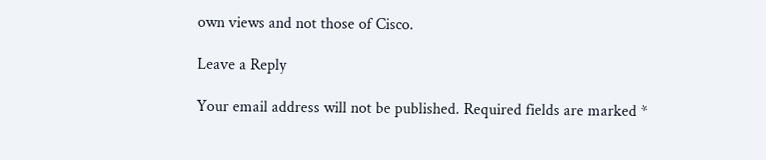own views and not those of Cisco.

Leave a Reply

Your email address will not be published. Required fields are marked *